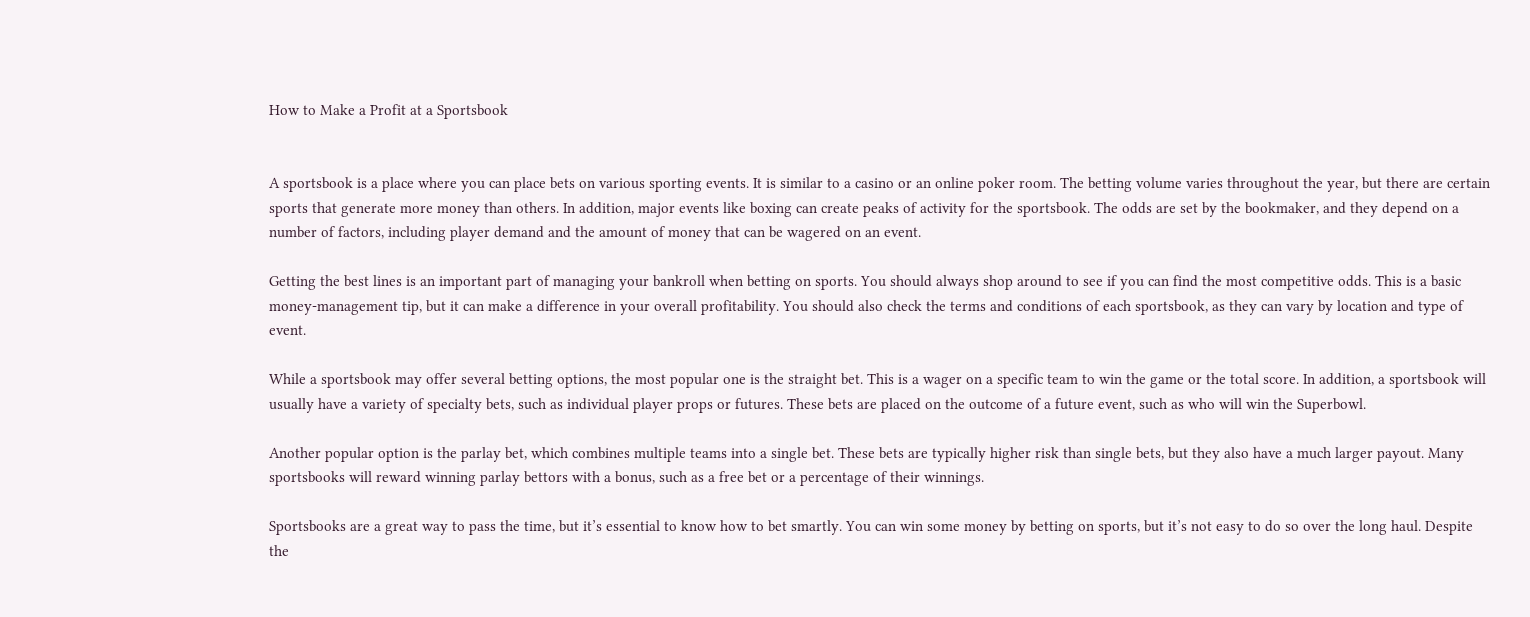How to Make a Profit at a Sportsbook


A sportsbook is a place where you can place bets on various sporting events. It is similar to a casino or an online poker room. The betting volume varies throughout the year, but there are certain sports that generate more money than others. In addition, major events like boxing can create peaks of activity for the sportsbook. The odds are set by the bookmaker, and they depend on a number of factors, including player demand and the amount of money that can be wagered on an event.

Getting the best lines is an important part of managing your bankroll when betting on sports. You should always shop around to see if you can find the most competitive odds. This is a basic money-management tip, but it can make a difference in your overall profitability. You should also check the terms and conditions of each sportsbook, as they can vary by location and type of event.

While a sportsbook may offer several betting options, the most popular one is the straight bet. This is a wager on a specific team to win the game or the total score. In addition, a sportsbook will usually have a variety of specialty bets, such as individual player props or futures. These bets are placed on the outcome of a future event, such as who will win the Superbowl.

Another popular option is the parlay bet, which combines multiple teams into a single bet. These bets are typically higher risk than single bets, but they also have a much larger payout. Many sportsbooks will reward winning parlay bettors with a bonus, such as a free bet or a percentage of their winnings.

Sportsbooks are a great way to pass the time, but it’s essential to know how to bet smartly. You can win some money by betting on sports, but it’s not easy to do so over the long haul. Despite the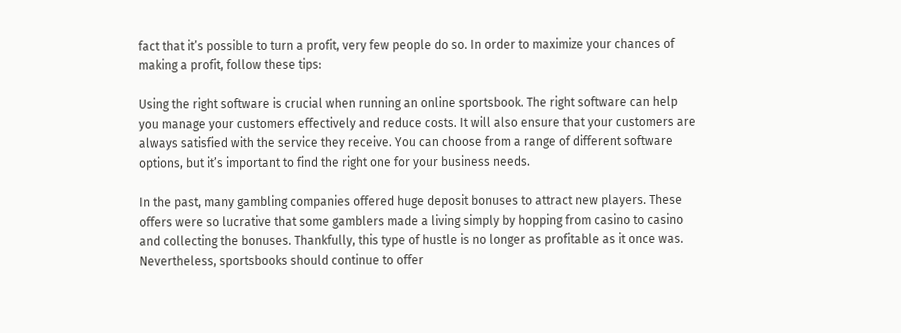fact that it’s possible to turn a profit, very few people do so. In order to maximize your chances of making a profit, follow these tips:

Using the right software is crucial when running an online sportsbook. The right software can help you manage your customers effectively and reduce costs. It will also ensure that your customers are always satisfied with the service they receive. You can choose from a range of different software options, but it’s important to find the right one for your business needs.

In the past, many gambling companies offered huge deposit bonuses to attract new players. These offers were so lucrative that some gamblers made a living simply by hopping from casino to casino and collecting the bonuses. Thankfully, this type of hustle is no longer as profitable as it once was. Nevertheless, sportsbooks should continue to offer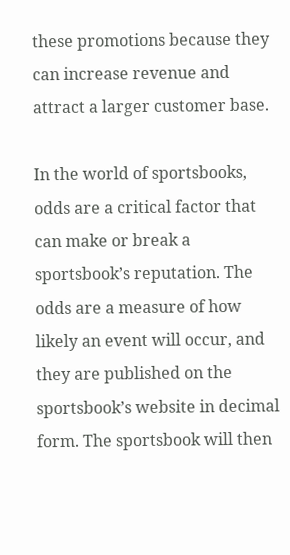these promotions because they can increase revenue and attract a larger customer base.

In the world of sportsbooks, odds are a critical factor that can make or break a sportsbook’s reputation. The odds are a measure of how likely an event will occur, and they are published on the sportsbook’s website in decimal form. The sportsbook will then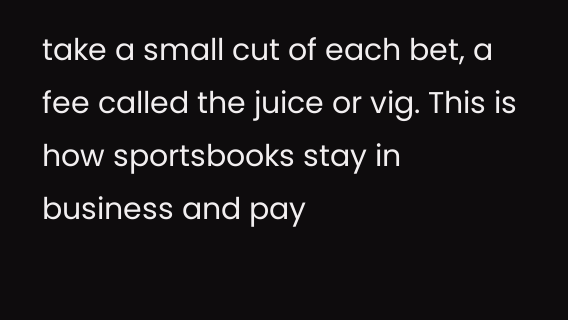take a small cut of each bet, a fee called the juice or vig. This is how sportsbooks stay in business and pay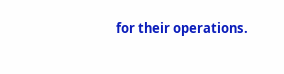for their operations.